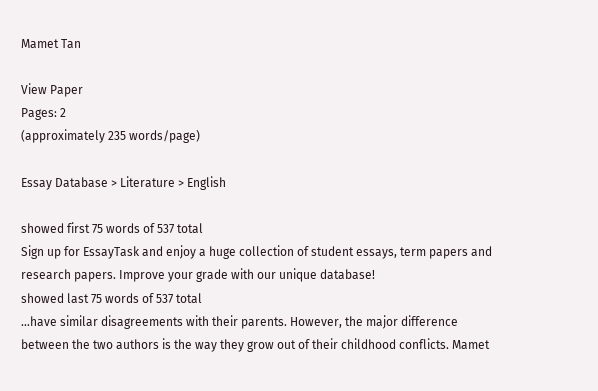Mamet Tan

View Paper
Pages: 2
(approximately 235 words/page)

Essay Database > Literature > English

showed first 75 words of 537 total
Sign up for EssayTask and enjoy a huge collection of student essays, term papers and research papers. Improve your grade with our unique database!
showed last 75 words of 537 total
…have similar disagreements with their parents. However, the major difference between the two authors is the way they grow out of their childhood conflicts. Mamet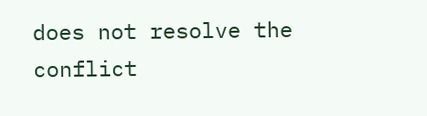does not resolve the conflict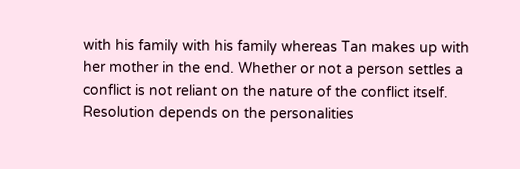with his family with his family whereas Tan makes up with her mother in the end. Whether or not a person settles a conflict is not reliant on the nature of the conflict itself. Resolution depends on the personalities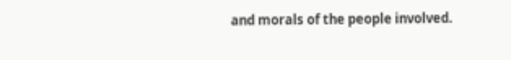and morals of the people involved.